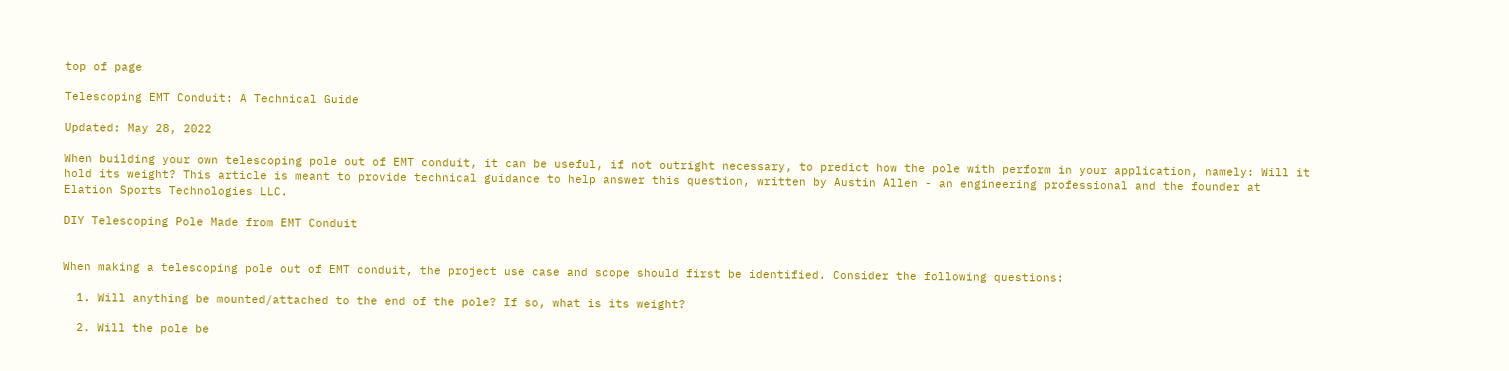top of page

Telescoping EMT Conduit: A Technical Guide

Updated: May 28, 2022

When building your own telescoping pole out of EMT conduit, it can be useful, if not outright necessary, to predict how the pole with perform in your application, namely: Will it hold its weight? This article is meant to provide technical guidance to help answer this question, written by Austin Allen - an engineering professional and the founder at Elation Sports Technologies LLC.

DIY Telescoping Pole Made from EMT Conduit


When making a telescoping pole out of EMT conduit, the project use case and scope should first be identified. Consider the following questions:

  1. Will anything be mounted/attached to the end of the pole? If so, what is its weight?

  2. Will the pole be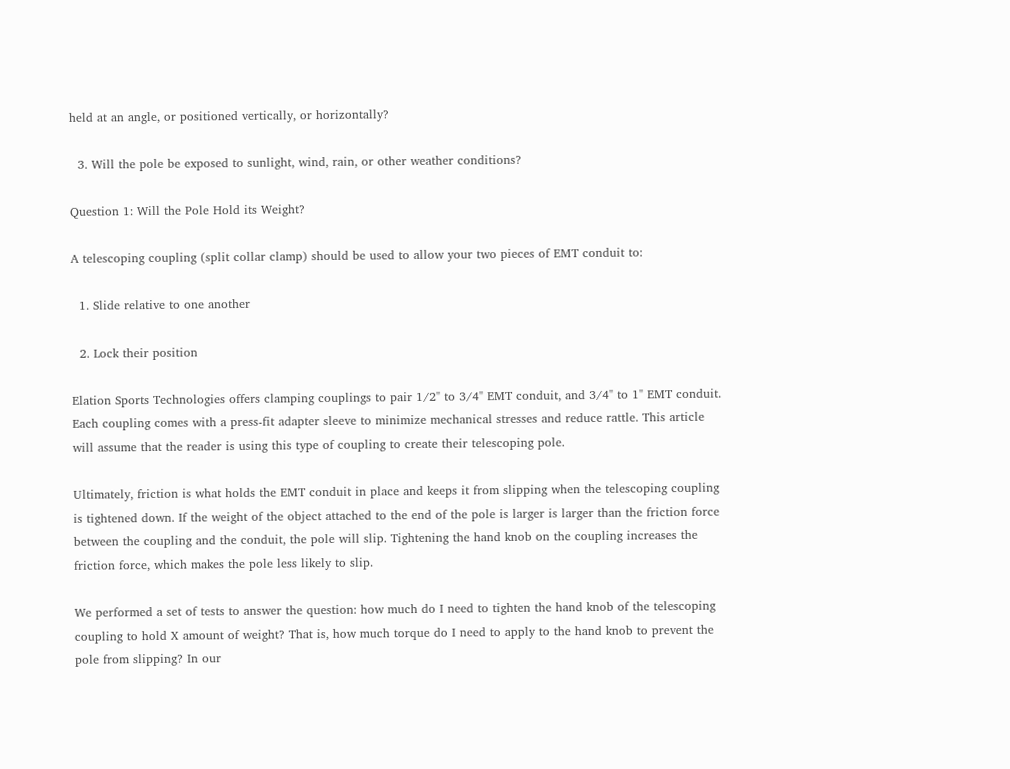held at an angle, or positioned vertically, or horizontally?

  3. Will the pole be exposed to sunlight, wind, rain, or other weather conditions?

Question 1: Will the Pole Hold its Weight?

A telescoping coupling (split collar clamp) should be used to allow your two pieces of EMT conduit to:

  1. Slide relative to one another

  2. Lock their position

Elation Sports Technologies offers clamping couplings to pair 1/2" to 3/4" EMT conduit, and 3/4" to 1" EMT conduit. Each coupling comes with a press-fit adapter sleeve to minimize mechanical stresses and reduce rattle. This article will assume that the reader is using this type of coupling to create their telescoping pole.

Ultimately, friction is what holds the EMT conduit in place and keeps it from slipping when the telescoping coupling is tightened down. If the weight of the object attached to the end of the pole is larger is larger than the friction force between the coupling and the conduit, the pole will slip. Tightening the hand knob on the coupling increases the friction force, which makes the pole less likely to slip.

We performed a set of tests to answer the question: how much do I need to tighten the hand knob of the telescoping coupling to hold X amount of weight? That is, how much torque do I need to apply to the hand knob to prevent the pole from slipping? In our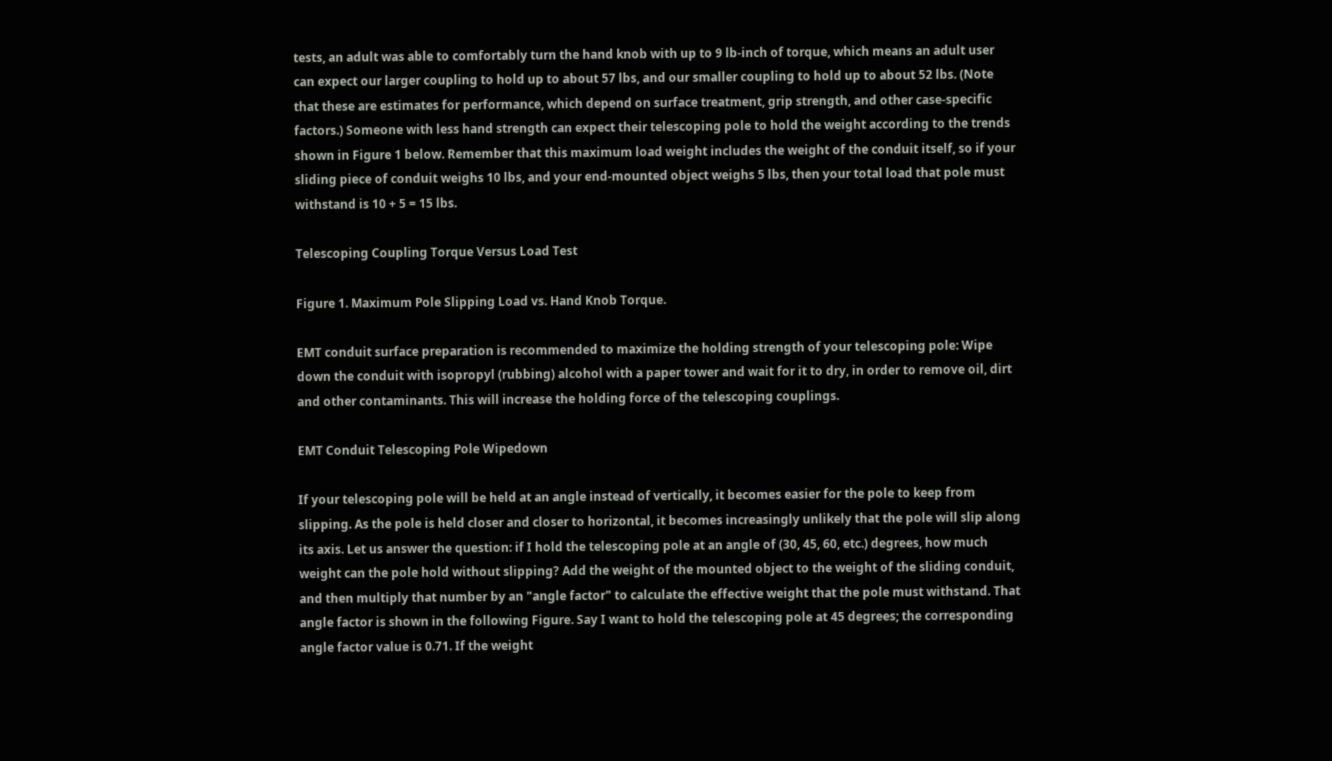tests, an adult was able to comfortably turn the hand knob with up to 9 lb-inch of torque, which means an adult user can expect our larger coupling to hold up to about 57 lbs, and our smaller coupling to hold up to about 52 lbs. (Note that these are estimates for performance, which depend on surface treatment, grip strength, and other case-specific factors.) Someone with less hand strength can expect their telescoping pole to hold the weight according to the trends shown in Figure 1 below. Remember that this maximum load weight includes the weight of the conduit itself, so if your sliding piece of conduit weighs 10 lbs, and your end-mounted object weighs 5 lbs, then your total load that pole must withstand is 10 + 5 = 15 lbs.

Telescoping Coupling Torque Versus Load Test

Figure 1. Maximum Pole Slipping Load vs. Hand Knob Torque.

EMT conduit surface preparation is recommended to maximize the holding strength of your telescoping pole: Wipe down the conduit with isopropyl (rubbing) alcohol with a paper tower and wait for it to dry, in order to remove oil, dirt and other contaminants. This will increase the holding force of the telescoping couplings.

EMT Conduit Telescoping Pole Wipedown

If your telescoping pole will be held at an angle instead of vertically, it becomes easier for the pole to keep from slipping. As the pole is held closer and closer to horizontal, it becomes increasingly unlikely that the pole will slip along its axis. Let us answer the question: if I hold the telescoping pole at an angle of (30, 45, 60, etc.) degrees, how much weight can the pole hold without slipping? Add the weight of the mounted object to the weight of the sliding conduit, and then multiply that number by an "angle factor" to calculate the effective weight that the pole must withstand. That angle factor is shown in the following Figure. Say I want to hold the telescoping pole at 45 degrees; the corresponding angle factor value is 0.71. If the weight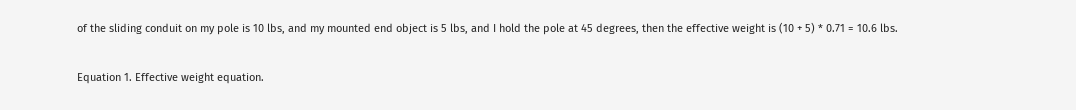of the sliding conduit on my pole is 10 lbs, and my mounted end object is 5 lbs, and I hold the pole at 45 degrees, then the effective weight is (10 + 5) * 0.71 = 10.6 lbs.

Equation 1. Effective weight equation.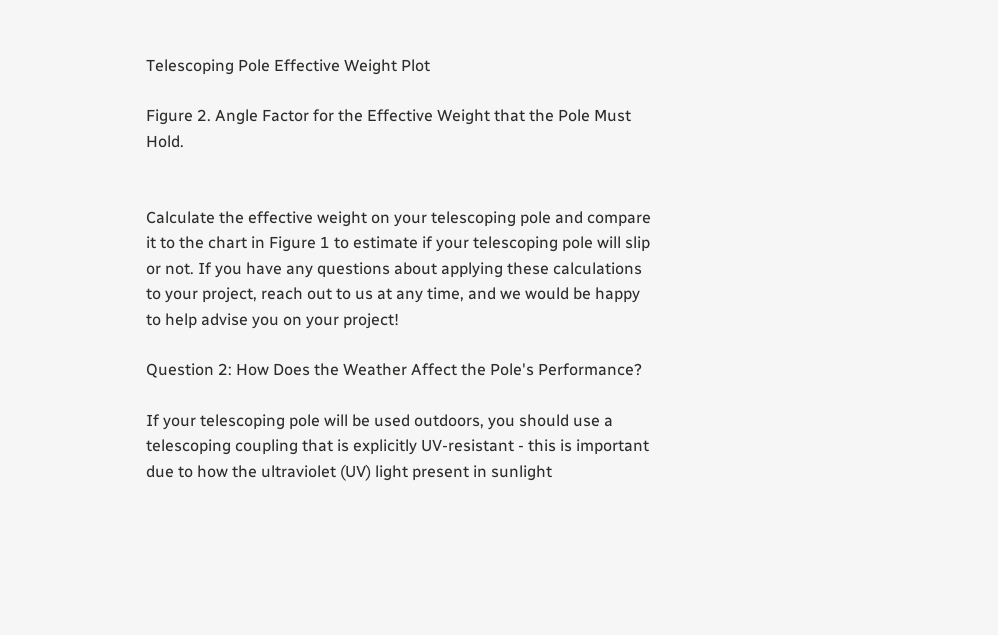Telescoping Pole Effective Weight Plot

Figure 2. Angle Factor for the Effective Weight that the Pole Must Hold.


Calculate the effective weight on your telescoping pole and compare it to the chart in Figure 1 to estimate if your telescoping pole will slip or not. If you have any questions about applying these calculations to your project, reach out to us at any time, and we would be happy to help advise you on your project!

Question 2: How Does the Weather Affect the Pole's Performance?

If your telescoping pole will be used outdoors, you should use a telescoping coupling that is explicitly UV-resistant - this is important due to how the ultraviolet (UV) light present in sunlight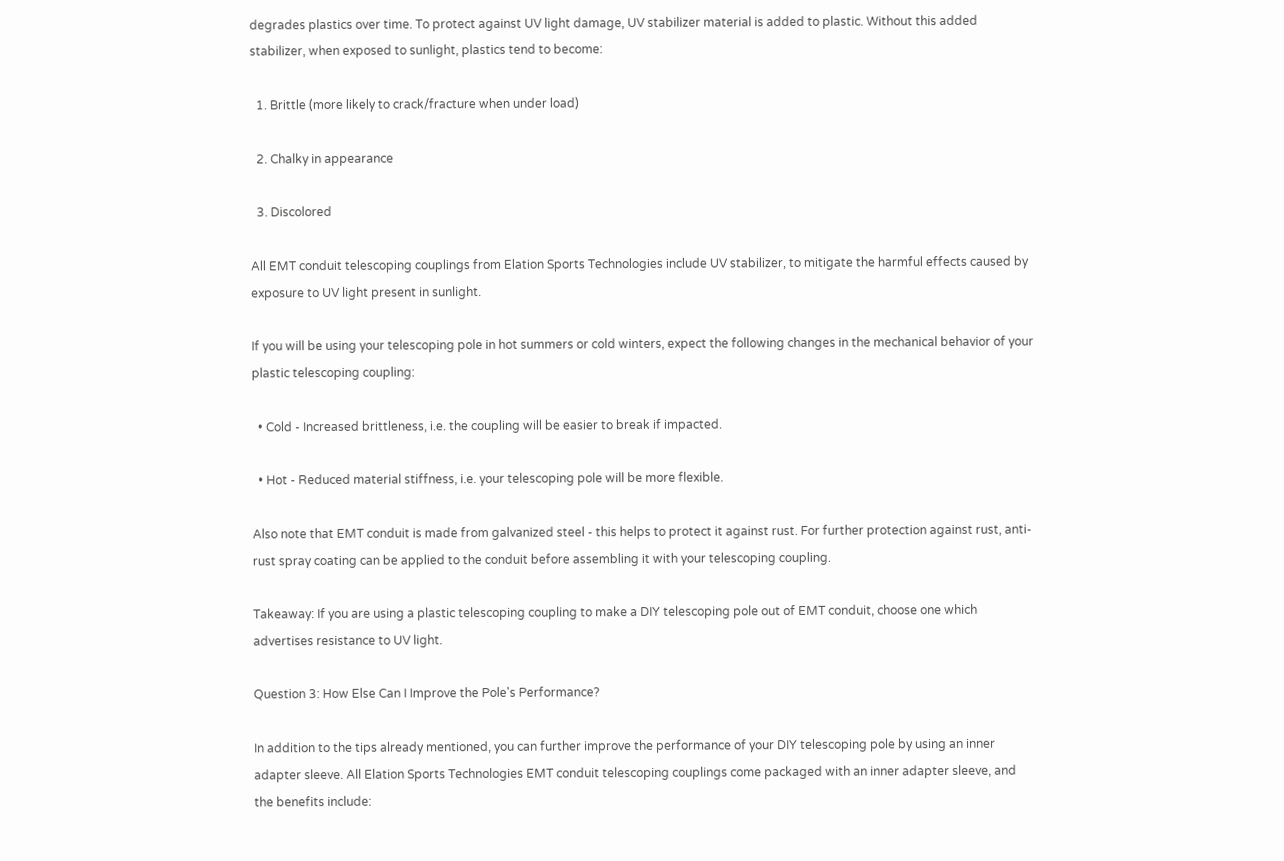degrades plastics over time. To protect against UV light damage, UV stabilizer material is added to plastic. Without this added stabilizer, when exposed to sunlight, plastics tend to become:

  1. Brittle (more likely to crack/fracture when under load)

  2. Chalky in appearance

  3. Discolored

All EMT conduit telescoping couplings from Elation Sports Technologies include UV stabilizer, to mitigate the harmful effects caused by exposure to UV light present in sunlight.

If you will be using your telescoping pole in hot summers or cold winters, expect the following changes in the mechanical behavior of your plastic telescoping coupling:

  • Cold - Increased brittleness, i.e. the coupling will be easier to break if impacted.

  • Hot - Reduced material stiffness, i.e. your telescoping pole will be more flexible.

Also note that EMT conduit is made from galvanized steel - this helps to protect it against rust. For further protection against rust, anti-rust spray coating can be applied to the conduit before assembling it with your telescoping coupling.

Takeaway: If you are using a plastic telescoping coupling to make a DIY telescoping pole out of EMT conduit, choose one which advertises resistance to UV light.

Question 3: How Else Can I Improve the Pole's Performance?

In addition to the tips already mentioned, you can further improve the performance of your DIY telescoping pole by using an inner adapter sleeve. All Elation Sports Technologies EMT conduit telescoping couplings come packaged with an inner adapter sleeve, and the benefits include: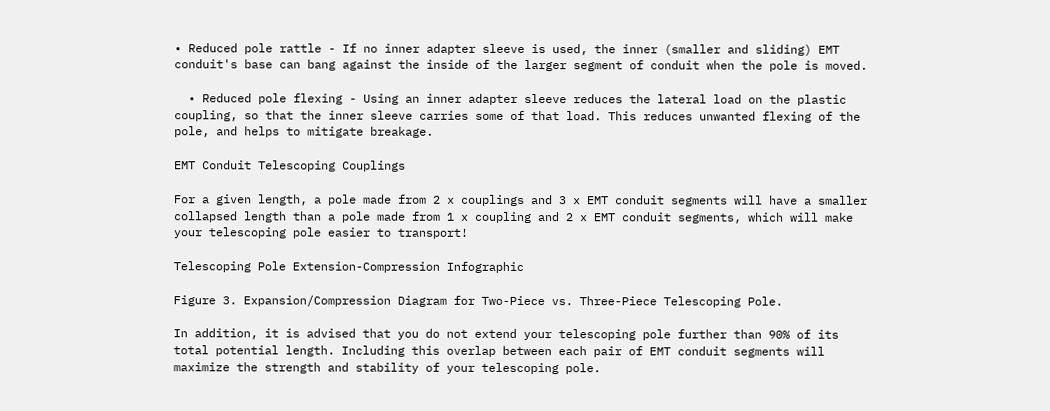• Reduced pole rattle - If no inner adapter sleeve is used, the inner (smaller and sliding) EMT conduit's base can bang against the inside of the larger segment of conduit when the pole is moved.

  • Reduced pole flexing - Using an inner adapter sleeve reduces the lateral load on the plastic coupling, so that the inner sleeve carries some of that load. This reduces unwanted flexing of the pole, and helps to mitigate breakage.

EMT Conduit Telescoping Couplings

For a given length, a pole made from 2 x couplings and 3 x EMT conduit segments will have a smaller collapsed length than a pole made from 1 x coupling and 2 x EMT conduit segments, which will make your telescoping pole easier to transport!

Telescoping Pole Extension-Compression Infographic

Figure 3. Expansion/Compression Diagram for Two-Piece vs. Three-Piece Telescoping Pole.

In addition, it is advised that you do not extend your telescoping pole further than 90% of its total potential length. Including this overlap between each pair of EMT conduit segments will maximize the strength and stability of your telescoping pole.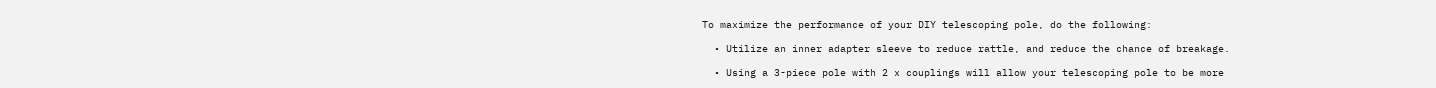To maximize the performance of your DIY telescoping pole, do the following:

  • Utilize an inner adapter sleeve to reduce rattle, and reduce the chance of breakage.

  • Using a 3-piece pole with 2 x couplings will allow your telescoping pole to be more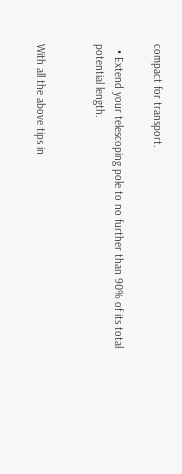compact for transport.

  • Extend your telescoping pole to no further than 90% of its total potential length.


With all the above tips in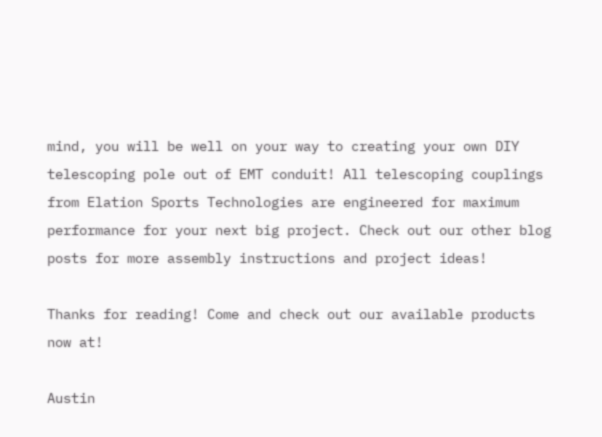mind, you will be well on your way to creating your own DIY telescoping pole out of EMT conduit! All telescoping couplings from Elation Sports Technologies are engineered for maximum performance for your next big project. Check out our other blog posts for more assembly instructions and project ideas!

Thanks for reading! Come and check out our available products now at!

Austin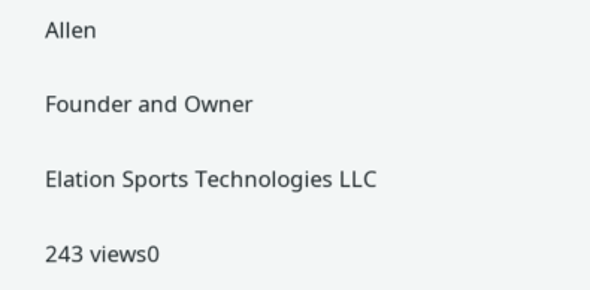Allen

Founder and Owner

Elation Sports Technologies LLC

243 views0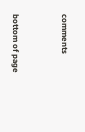comments


bottom of page